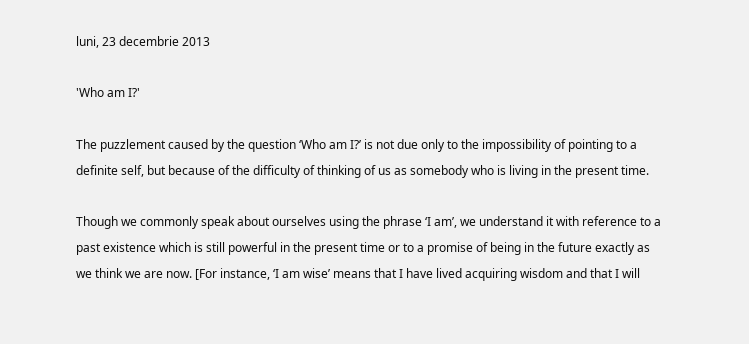luni, 23 decembrie 2013

'Who am I?'

The puzzlement caused by the question ‘Who am I?’ is not due only to the impossibility of pointing to a definite self, but because of the difficulty of thinking of us as somebody who is living in the present time.

Though we commonly speak about ourselves using the phrase ‘I am’, we understand it with reference to a past existence which is still powerful in the present time or to a promise of being in the future exactly as we think we are now. [For instance, ‘I am wise’ means that I have lived acquiring wisdom and that I will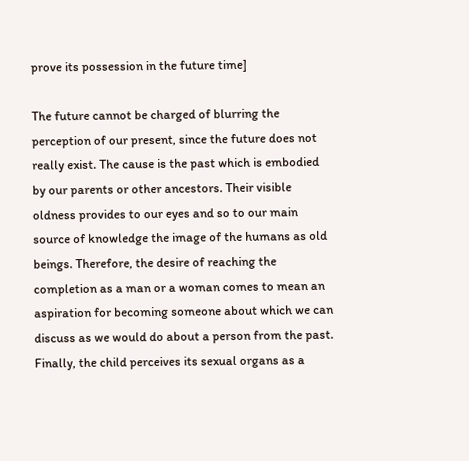prove its possession in the future time]

The future cannot be charged of blurring the perception of our present, since the future does not really exist. The cause is the past which is embodied by our parents or other ancestors. Their visible oldness provides to our eyes and so to our main source of knowledge the image of the humans as old beings. Therefore, the desire of reaching the completion as a man or a woman comes to mean an aspiration for becoming someone about which we can discuss as we would do about a person from the past. Finally, the child perceives its sexual organs as a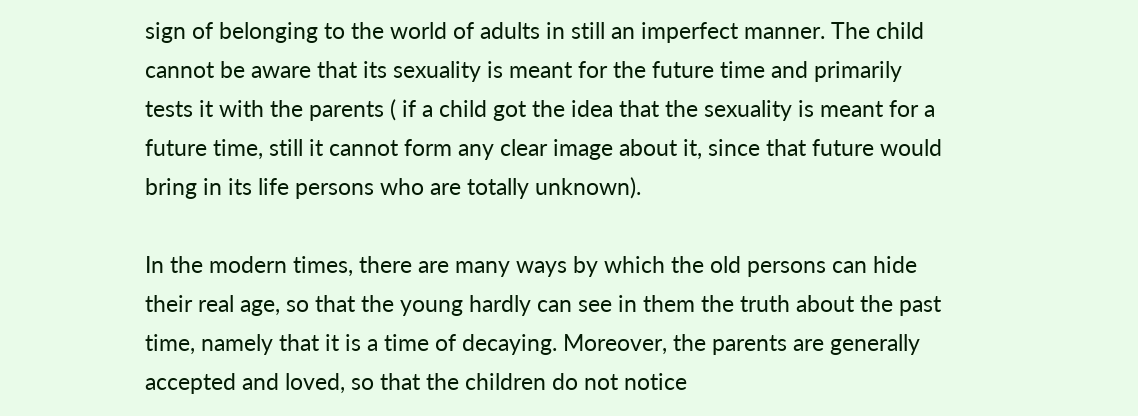sign of belonging to the world of adults in still an imperfect manner. The child cannot be aware that its sexuality is meant for the future time and primarily tests it with the parents ( if a child got the idea that the sexuality is meant for a future time, still it cannot form any clear image about it, since that future would bring in its life persons who are totally unknown).

In the modern times, there are many ways by which the old persons can hide their real age, so that the young hardly can see in them the truth about the past time, namely that it is a time of decaying. Moreover, the parents are generally accepted and loved, so that the children do not notice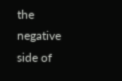the negative side of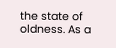the state of oldness. As a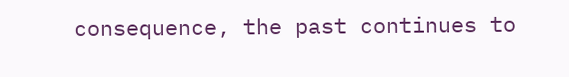consequence, the past continues to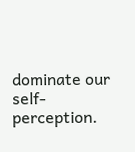dominate our self-perception.